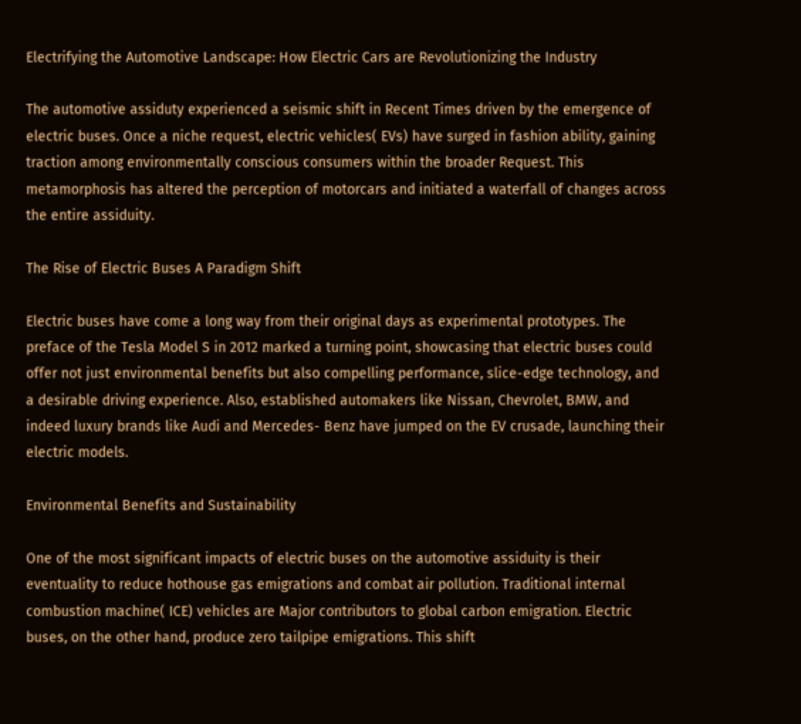Electrifying the Automotive Landscape: How Electric Cars are Revolutionizing the Industry

The automotive assiduty experienced a seismic shift in Recent Times driven by the emergence of electric buses. Once a niche request, electric vehicles( EVs) have surged in fashion ability, gaining traction among environmentally conscious consumers within the broader Request. This metamorphosis has altered the perception of motorcars and initiated a waterfall of changes across the entire assiduity.

The Rise of Electric Buses A Paradigm Shift

Electric buses have come a long way from their original days as experimental prototypes. The preface of the Tesla Model S in 2012 marked a turning point, showcasing that electric buses could offer not just environmental benefits but also compelling performance, slice-edge technology, and a desirable driving experience. Also, established automakers like Nissan, Chevrolet, BMW, and indeed luxury brands like Audi and Mercedes- Benz have jumped on the EV crusade, launching their electric models.

Environmental Benefits and Sustainability

One of the most significant impacts of electric buses on the automotive assiduity is their eventuality to reduce hothouse gas emigrations and combat air pollution. Traditional internal combustion machine( ICE) vehicles are Major contributors to global carbon emigration. Electric buses, on the other hand, produce zero tailpipe emigrations. This shift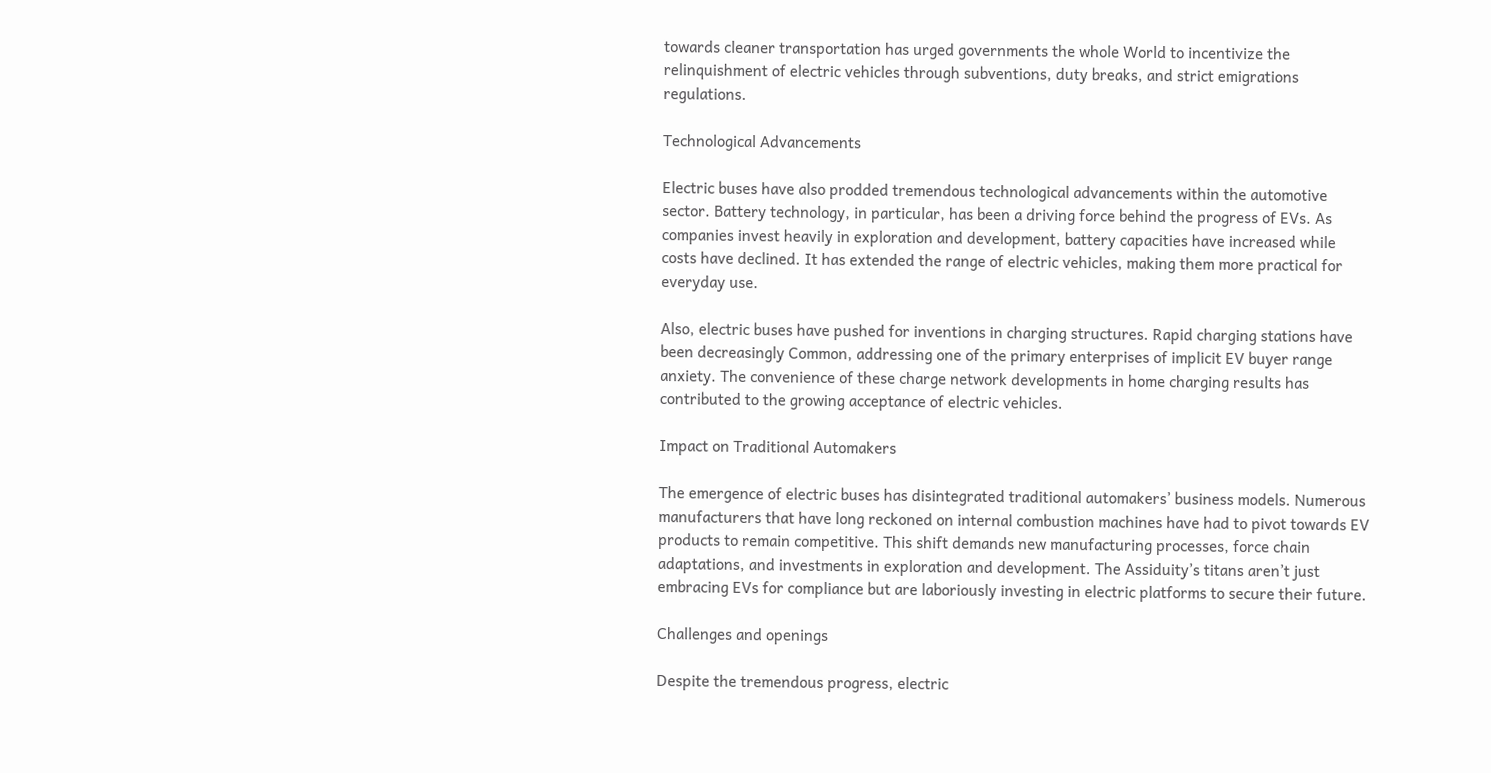towards cleaner transportation has urged governments the whole World to incentivize the relinquishment of electric vehicles through subventions, duty breaks, and strict emigrations regulations.

Technological Advancements

Electric buses have also prodded tremendous technological advancements within the automotive sector. Battery technology, in particular, has been a driving force behind the progress of EVs. As companies invest heavily in exploration and development, battery capacities have increased while costs have declined. It has extended the range of electric vehicles, making them more practical for everyday use.

Also, electric buses have pushed for inventions in charging structures. Rapid charging stations have been decreasingly Common, addressing one of the primary enterprises of implicit EV buyer range anxiety. The convenience of these charge network developments in home charging results has contributed to the growing acceptance of electric vehicles.

Impact on Traditional Automakers

The emergence of electric buses has disintegrated traditional automakers’ business models. Numerous manufacturers that have long reckoned on internal combustion machines have had to pivot towards EV products to remain competitive. This shift demands new manufacturing processes, force chain adaptations, and investments in exploration and development. The Assiduity’s titans aren’t just embracing EVs for compliance but are laboriously investing in electric platforms to secure their future.

Challenges and openings

Despite the tremendous progress, electric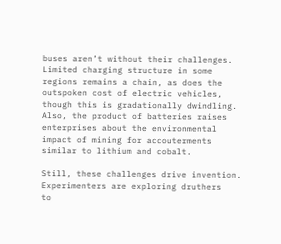buses aren’t without their challenges. Limited charging structure in some regions remains a chain, as does the outspoken cost of electric vehicles, though this is gradationally dwindling. Also, the product of batteries raises enterprises about the environmental impact of mining for accouterments similar to lithium and cobalt.

Still, these challenges drive invention. Experimenters are exploring druthers
to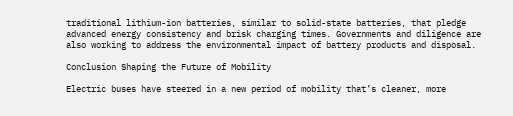traditional lithium-ion batteries, similar to solid-state batteries, that pledge advanced energy consistency and brisk charging times. Governments and diligence are also working to address the environmental impact of battery products and disposal.

Conclusion Shaping the Future of Mobility

Electric buses have steered in a new period of mobility that’s cleaner, more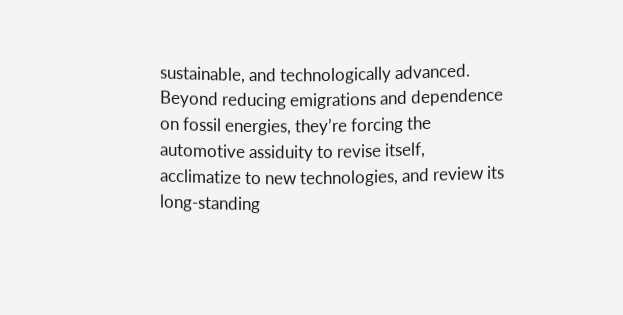sustainable, and technologically advanced. Beyond reducing emigrations and dependence on fossil energies, they’re forcing the automotive assiduity to revise itself, acclimatize to new technologies, and review its long-standing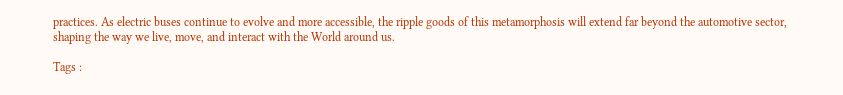practices. As electric buses continue to evolve and more accessible, the ripple goods of this metamorphosis will extend far beyond the automotive sector, shaping the way we live, move, and interact with the World around us.

Tags :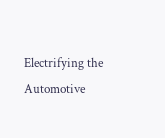Electrifying the Automotive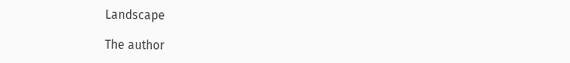Landscape

The author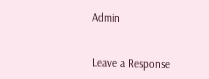Admin


Leave a Response